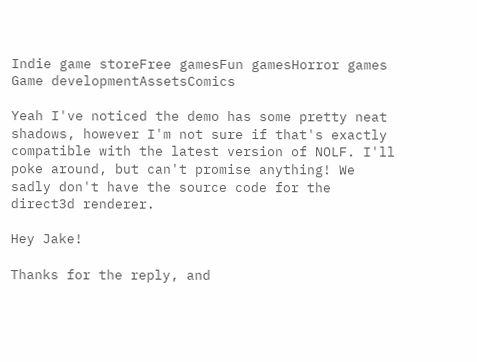Indie game storeFree gamesFun gamesHorror games
Game developmentAssetsComics

Yeah I've noticed the demo has some pretty neat shadows, however I'm not sure if that's exactly compatible with the latest version of NOLF. I'll poke around, but can't promise anything! We sadly don't have the source code for the direct3d renderer.

Hey Jake!

Thanks for the reply, and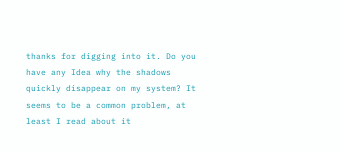thanks for digging into it. Do you have any Idea why the shadows quickly disappear on my system? It seems to be a common problem, at least I read about it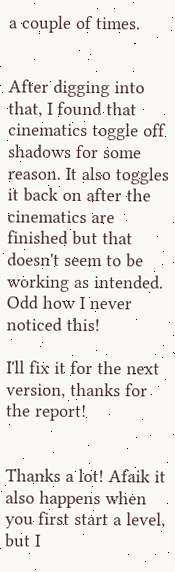a couple of times.


After digging into that, I found that cinematics toggle off shadows for some reason. It also toggles it back on after the cinematics are finished but that doesn't seem to be working as intended. Odd how I never noticed this!

I'll fix it for the next version, thanks for the report!


Thanks a lot! Afaik it also happens when you first start a level, but I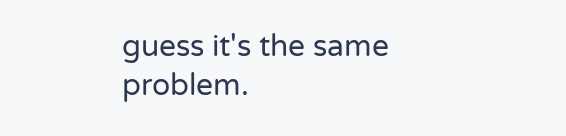guess it's the same problem.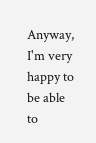Anyway, I'm very happy to be able to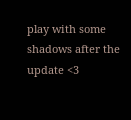play with some shadows after the update <3